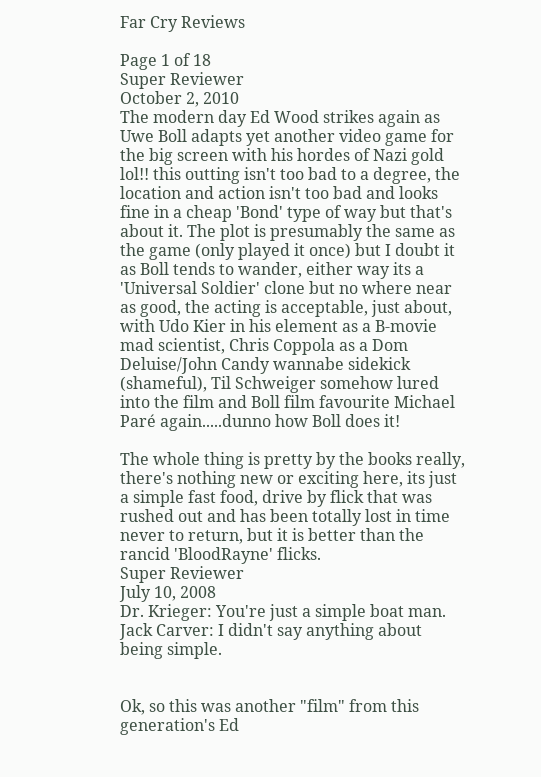Far Cry Reviews

Page 1 of 18
Super Reviewer
October 2, 2010
The modern day Ed Wood strikes again as Uwe Boll adapts yet another video game for the big screen with his hordes of Nazi gold lol!! this outting isn't too bad to a degree, the location and action isn't too bad and looks fine in a cheap 'Bond' type of way but that's about it. The plot is presumably the same as the game (only played it once) but I doubt it as Boll tends to wander, either way its a 'Universal Soldier' clone but no where near as good, the acting is acceptable, just about, with Udo Kier in his element as a B-movie mad scientist, Chris Coppola as a Dom Deluise/John Candy wannabe sidekick (shameful), Til Schweiger somehow lured into the film and Boll film favourite Michael Paré again.....dunno how Boll does it!

The whole thing is pretty by the books really, there's nothing new or exciting here, its just a simple fast food, drive by flick that was rushed out and has been totally lost in time never to return, but it is better than the rancid 'BloodRayne' flicks.
Super Reviewer
July 10, 2008
Dr. Krieger: You're just a simple boat man.
Jack Carver: I didn't say anything about being simple.


Ok, so this was another "film" from this generation's Ed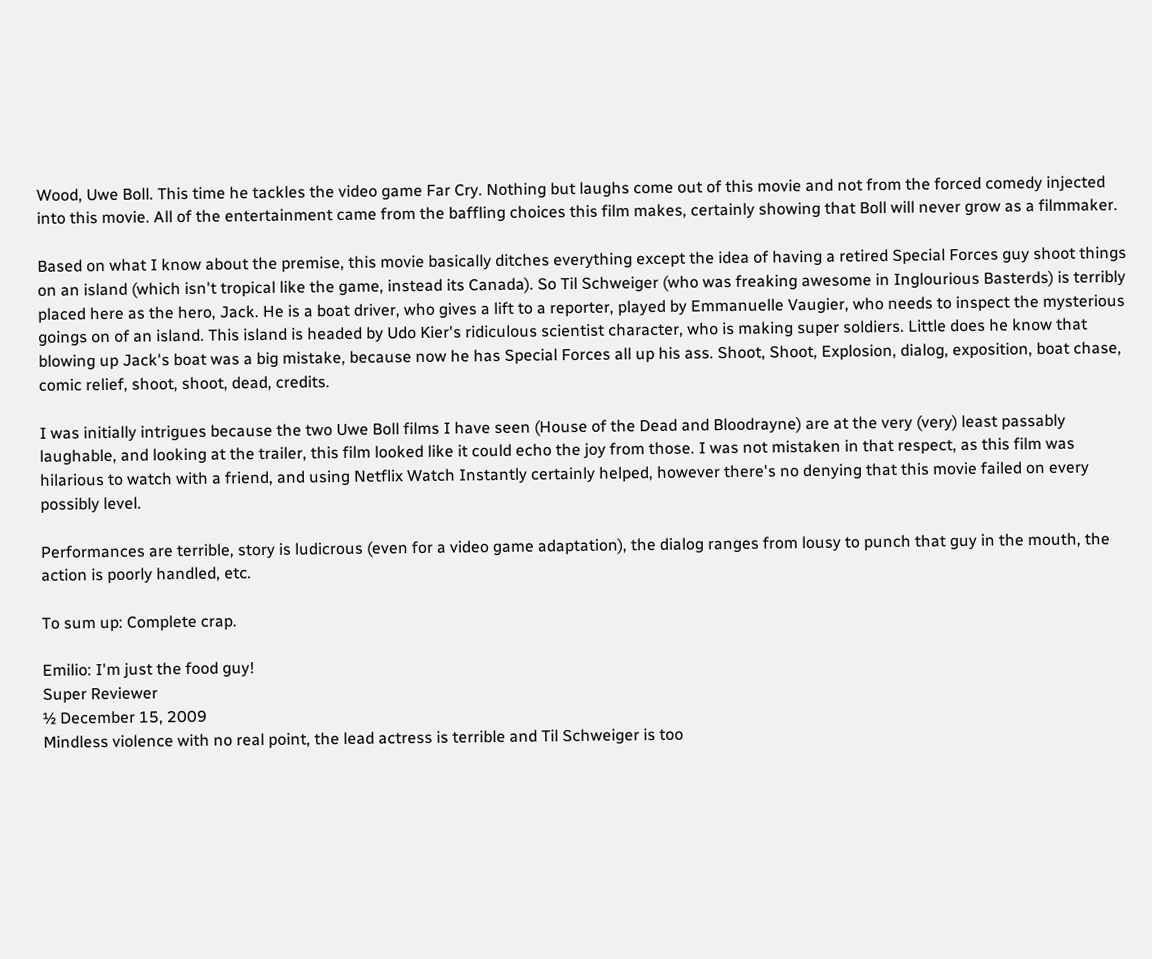Wood, Uwe Boll. This time he tackles the video game Far Cry. Nothing but laughs come out of this movie and not from the forced comedy injected into this movie. All of the entertainment came from the baffling choices this film makes, certainly showing that Boll will never grow as a filmmaker.

Based on what I know about the premise, this movie basically ditches everything except the idea of having a retired Special Forces guy shoot things on an island (which isn't tropical like the game, instead its Canada). So Til Schweiger (who was freaking awesome in Inglourious Basterds) is terribly placed here as the hero, Jack. He is a boat driver, who gives a lift to a reporter, played by Emmanuelle Vaugier, who needs to inspect the mysterious goings on of an island. This island is headed by Udo Kier's ridiculous scientist character, who is making super soldiers. Little does he know that blowing up Jack's boat was a big mistake, because now he has Special Forces all up his ass. Shoot, Shoot, Explosion, dialog, exposition, boat chase, comic relief, shoot, shoot, dead, credits.

I was initially intrigues because the two Uwe Boll films I have seen (House of the Dead and Bloodrayne) are at the very (very) least passably laughable, and looking at the trailer, this film looked like it could echo the joy from those. I was not mistaken in that respect, as this film was hilarious to watch with a friend, and using Netflix Watch Instantly certainly helped, however there's no denying that this movie failed on every possibly level.

Performances are terrible, story is ludicrous (even for a video game adaptation), the dialog ranges from lousy to punch that guy in the mouth, the action is poorly handled, etc.

To sum up: Complete crap.

Emilio: I'm just the food guy!
Super Reviewer
½ December 15, 2009
Mindless violence with no real point, the lead actress is terrible and Til Schweiger is too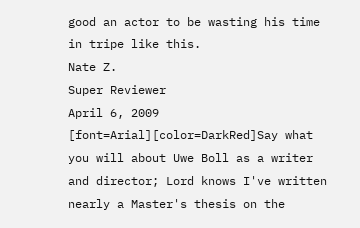good an actor to be wasting his time in tripe like this.
Nate Z.
Super Reviewer
April 6, 2009
[font=Arial][color=DarkRed]Say what you will about Uwe Boll as a writer and director; Lord knows I've written nearly a Master's thesis on the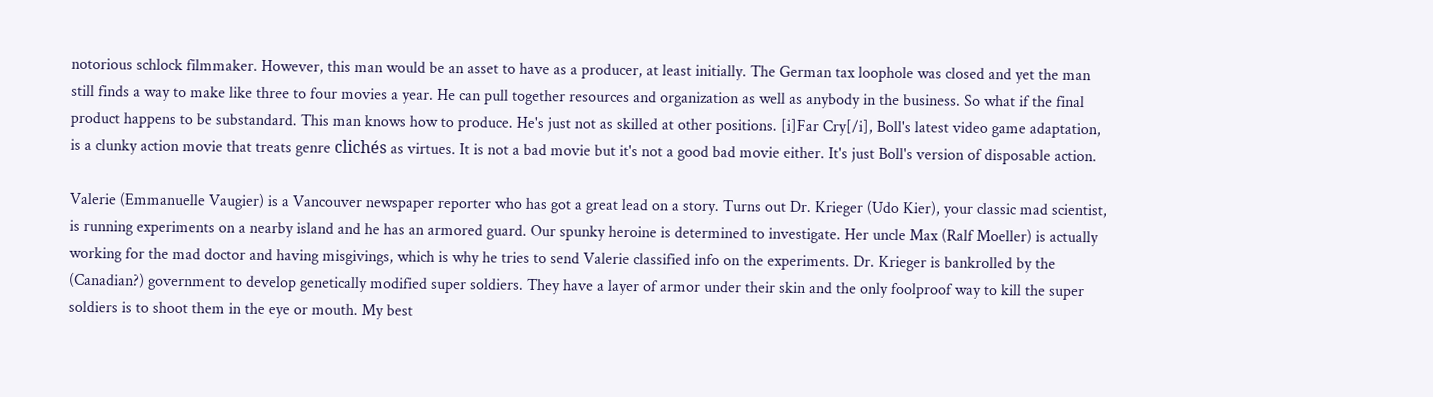notorious schlock filmmaker. However, this man would be an asset to have as a producer, at least initially. The German tax loophole was closed and yet the man still finds a way to make like three to four movies a year. He can pull together resources and organization as well as anybody in the business. So what if the final product happens to be substandard. This man knows how to produce. He's just not as skilled at other positions. [i]Far Cry[/i], Boll's latest video game adaptation, is a clunky action movie that treats genre clichés as virtues. It is not a bad movie but it's not a good bad movie either. It's just Boll's version of disposable action.

Valerie (Emmanuelle Vaugier) is a Vancouver newspaper reporter who has got a great lead on a story. Turns out Dr. Krieger (Udo Kier), your classic mad scientist, is running experiments on a nearby island and he has an armored guard. Our spunky heroine is determined to investigate. Her uncle Max (Ralf Moeller) is actually working for the mad doctor and having misgivings, which is why he tries to send Valerie classified info on the experiments. Dr. Krieger is bankrolled by the (Canadian?) government to develop genetically modified super soldiers. They have a layer of armor under their skin and the only foolproof way to kill the super soldiers is to shoot them in the eye or mouth. My best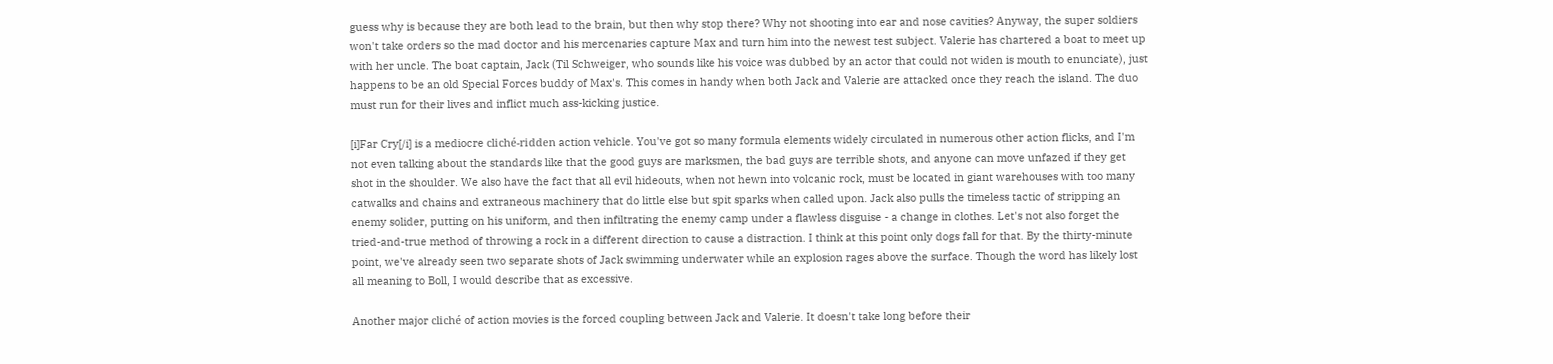guess why is because they are both lead to the brain, but then why stop there? Why not shooting into ear and nose cavities? Anyway, the super soldiers won't take orders so the mad doctor and his mercenaries capture Max and turn him into the newest test subject. Valerie has chartered a boat to meet up with her uncle. The boat captain, Jack (Til Schweiger, who sounds like his voice was dubbed by an actor that could not widen is mouth to enunciate), just happens to be an old Special Forces buddy of Max's. This comes in handy when both Jack and Valerie are attacked once they reach the island. The duo must run for their lives and inflict much ass-kicking justice.

[i]Far Cry[/i] is a mediocre cliché-ridden action vehicle. You've got so many formula elements widely circulated in numerous other action flicks, and I'm not even talking about the standards like that the good guys are marksmen, the bad guys are terrible shots, and anyone can move unfazed if they get shot in the shoulder. We also have the fact that all evil hideouts, when not hewn into volcanic rock, must be located in giant warehouses with too many catwalks and chains and extraneous machinery that do little else but spit sparks when called upon. Jack also pulls the timeless tactic of stripping an enemy solider, putting on his uniform, and then infiltrating the enemy camp under a flawless disguise - a change in clothes. Let's not also forget the tried-and-true method of throwing a rock in a different direction to cause a distraction. I think at this point only dogs fall for that. By the thirty-minute point, we've already seen two separate shots of Jack swimming underwater while an explosion rages above the surface. Though the word has likely lost all meaning to Boll, I would describe that as excessive.

Another major cliché of action movies is the forced coupling between Jack and Valerie. It doesn't take long before their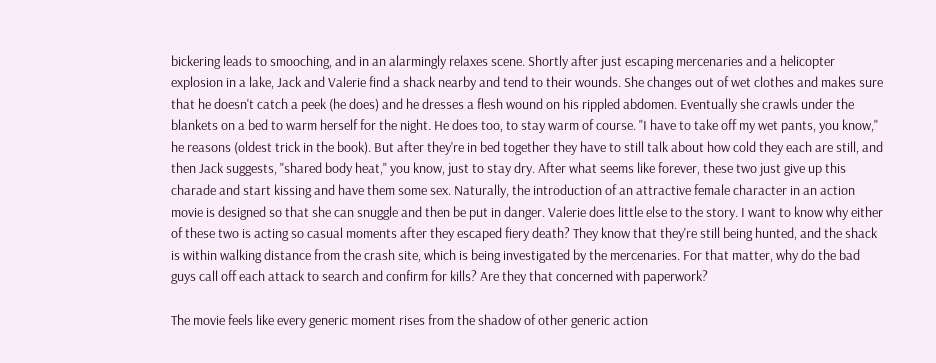bickering leads to smooching, and in an alarmingly relaxes scene. Shortly after just escaping mercenaries and a helicopter explosion in a lake, Jack and Valerie find a shack nearby and tend to their wounds. She changes out of wet clothes and makes sure that he doesn't catch a peek (he does) and he dresses a flesh wound on his rippled abdomen. Eventually she crawls under the blankets on a bed to warm herself for the night. He does too, to stay warm of course. "I have to take off my wet pants, you know," he reasons (oldest trick in the book). But after they're in bed together they have to still talk about how cold they each are still, and then Jack suggests, "shared body heat," you know, just to stay dry. After what seems like forever, these two just give up this charade and start kissing and have them some sex. Naturally, the introduction of an attractive female character in an action movie is designed so that she can snuggle and then be put in danger. Valerie does little else to the story. I want to know why either of these two is acting so casual moments after they escaped fiery death? They know that they're still being hunted, and the shack is within walking distance from the crash site, which is being investigated by the mercenaries. For that matter, why do the bad guys call off each attack to search and confirm for kills? Are they that concerned with paperwork?

The movie feels like every generic moment rises from the shadow of other generic action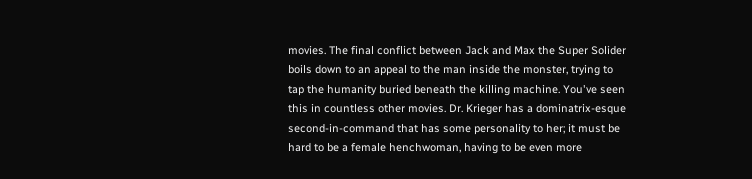movies. The final conflict between Jack and Max the Super Solider boils down to an appeal to the man inside the monster, trying to tap the humanity buried beneath the killing machine. You've seen this in countless other movies. Dr. Krieger has a dominatrix-esque second-in-command that has some personality to her; it must be hard to be a female henchwoman, having to be even more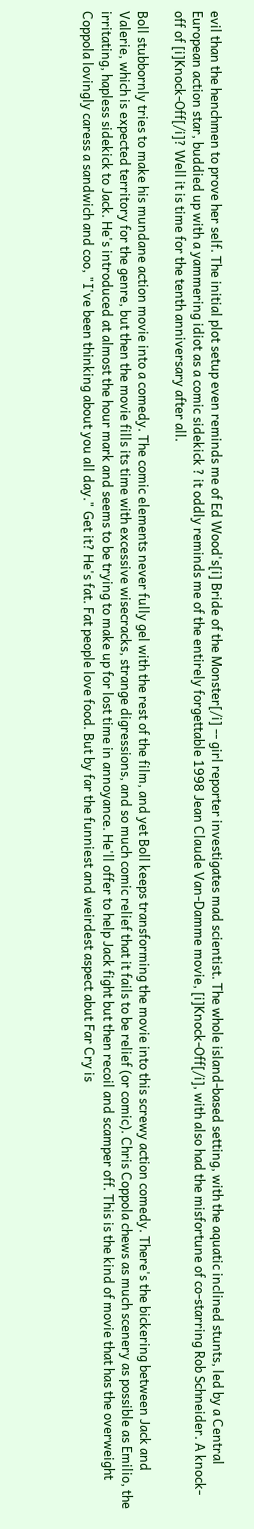evil than the henchmen to prove her self. The initial plot setup even reminds me of Ed Wood's[i] Bride of the Monster[/i] -- girl reporter investigates mad scientist. The whole island-based setting, with the aquatic inclined stunts, led by a Central European action star, buddied up with a yammering idiot as a comic sidekick ? it oddly reminds me of the entirely forgettable 1998 Jean Claude Van-Damme movie, [i]Knock-Off[/i], with also had the misfortune of co-starring Rob Schneider. A knock-off of [i]Knock-Off[/i]? Well it is time for the tenth anniversary after all.

Boll stubbornly tries to make his mundane action movie into a comedy. The comic elements never fully gel with the rest of the film, and yet Boll keeps transforming the movie into this screwy action comedy. There's the bickering between Jack and Valerie, which is expected territory for the genre, but then the movie fills its time with excessive wisecracks, strange digressions, and so much comic relief that it fails to be relief (or comic). Chris Coppola chews as much scenery as possible as Emilio, the irritating, hapless sidekick to Jack. He's introduced at almost the hour mark and seems to be trying to make up for lost time in annoyance. He'll offer to help Jack fight but then recoil and scamper off. This is the kind of movie that has the overweight Coppola lovingly caress a sandwich and coo, "I've been thinking about you all day." Get it? He's fat. Fat people love food. But by far the funniest and weirdest aspect abut Far Cry is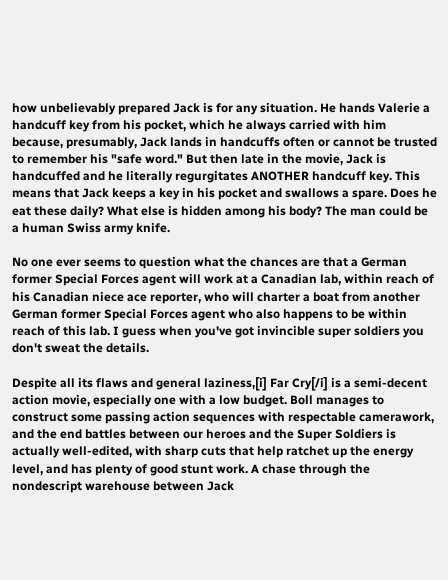how unbelievably prepared Jack is for any situation. He hands Valerie a handcuff key from his pocket, which he always carried with him because, presumably, Jack lands in handcuffs often or cannot be trusted to remember his "safe word." But then late in the movie, Jack is handcuffed and he literally regurgitates ANOTHER handcuff key. This means that Jack keeps a key in his pocket and swallows a spare. Does he eat these daily? What else is hidden among his body? The man could be a human Swiss army knife.

No one ever seems to question what the chances are that a German former Special Forces agent will work at a Canadian lab, within reach of his Canadian niece ace reporter, who will charter a boat from another German former Special Forces agent who also happens to be within reach of this lab. I guess when you've got invincible super soldiers you don't sweat the details.

Despite all its flaws and general laziness,[i] Far Cry[/i] is a semi-decent action movie, especially one with a low budget. Boll manages to construct some passing action sequences with respectable camerawork, and the end battles between our heroes and the Super Soldiers is actually well-edited, with sharp cuts that help ratchet up the energy level, and has plenty of good stunt work. A chase through the nondescript warehouse between Jack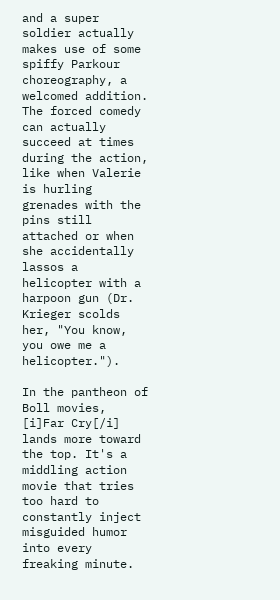and a super soldier actually makes use of some spiffy Parkour choreography, a welcomed addition. The forced comedy can actually succeed at times during the action, like when Valerie is hurling grenades with the pins still attached or when she accidentally lassos a helicopter with a harpoon gun (Dr. Krieger scolds her, "You know, you owe me a helicopter.").

In the pantheon of Boll movies, [i]Far Cry[/i] lands more toward the top. It's a middling action movie that tries too hard to constantly inject misguided humor into every freaking minute.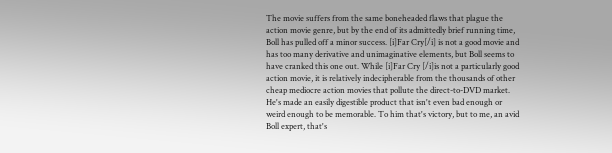The movie suffers from the same boneheaded flaws that plague the action movie genre, but by the end of its admittedly brief running time, Boll has pulled off a minor success. [i]Far Cry[/i] is not a good movie and has too many derivative and unimaginative elements, but Boll seems to have cranked this one out. While [i]Far Cry [/i]is not a particularly good action movie, it is relatively indecipherable from the thousands of other cheap mediocre action movies that pollute the direct-to-DVD market. He's made an easily digestible product that isn't even bad enough or weird enough to be memorable. To him that's victory, but to me, an avid Boll expert, that's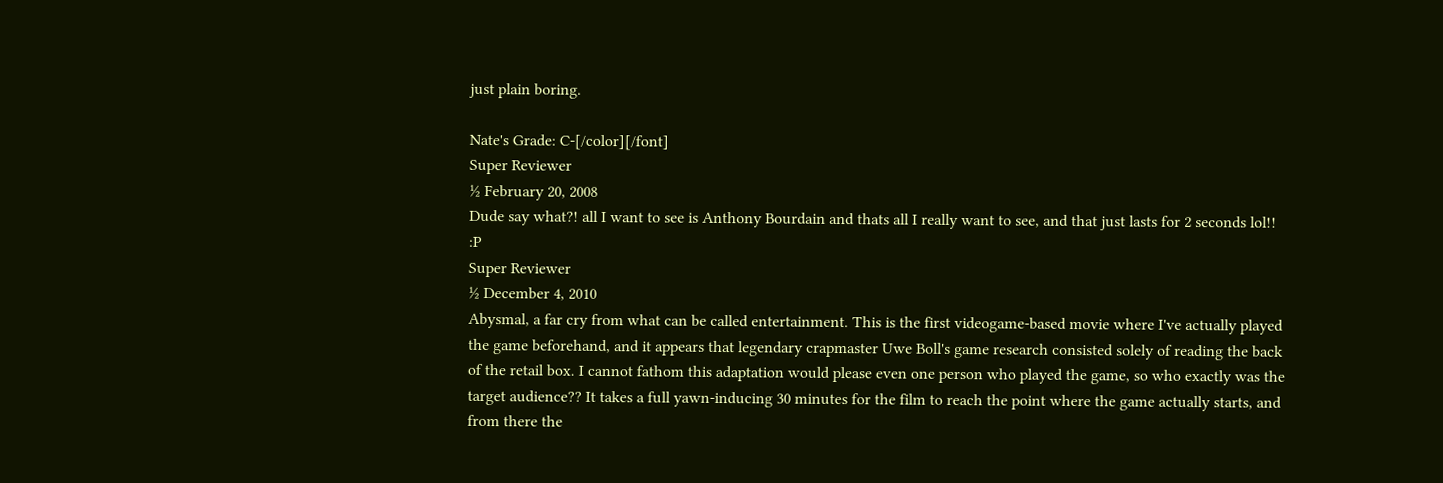just plain boring.

Nate's Grade: C-[/color][/font]
Super Reviewer
½ February 20, 2008
Dude say what?! all I want to see is Anthony Bourdain and thats all I really want to see, and that just lasts for 2 seconds lol!! :P
Super Reviewer
½ December 4, 2010
Abysmal, a far cry from what can be called entertainment. This is the first videogame-based movie where I've actually played the game beforehand, and it appears that legendary crapmaster Uwe Boll's game research consisted solely of reading the back of the retail box. I cannot fathom this adaptation would please even one person who played the game, so who exactly was the target audience?? It takes a full yawn-inducing 30 minutes for the film to reach the point where the game actually starts, and from there the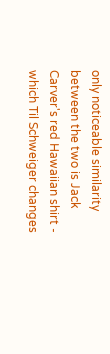only noticeable similarity between the two is Jack Carver's red Hawaiian shirt - which Til Schweiger changes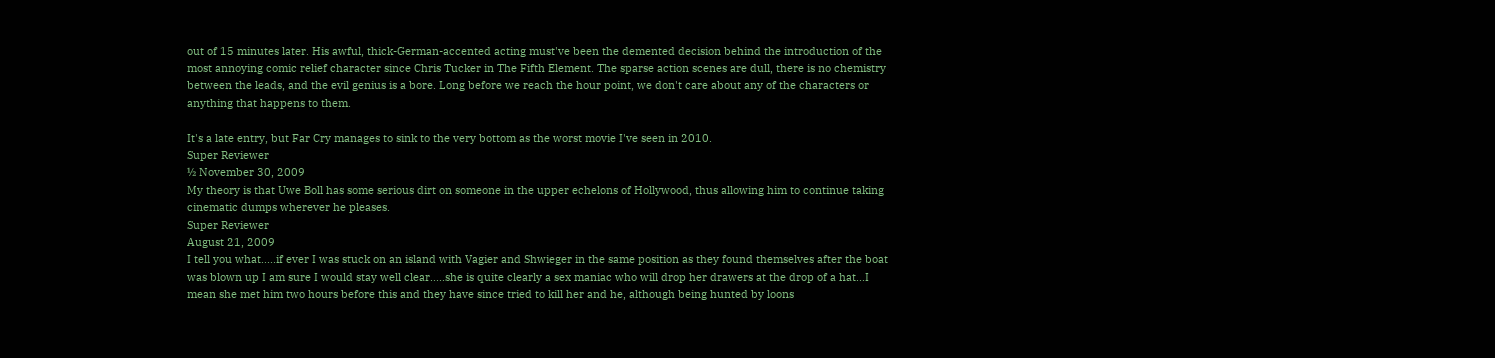out of 15 minutes later. His awful, thick-German-accented acting must've been the demented decision behind the introduction of the most annoying comic relief character since Chris Tucker in The Fifth Element. The sparse action scenes are dull, there is no chemistry between the leads, and the evil genius is a bore. Long before we reach the hour point, we don't care about any of the characters or anything that happens to them.

It's a late entry, but Far Cry manages to sink to the very bottom as the worst movie I've seen in 2010.
Super Reviewer
½ November 30, 2009
My theory is that Uwe Boll has some serious dirt on someone in the upper echelons of Hollywood, thus allowing him to continue taking cinematic dumps wherever he pleases.
Super Reviewer
August 21, 2009
I tell you what.....if ever I was stuck on an island with Vagier and Shwieger in the same position as they found themselves after the boat was blown up I am sure I would stay well clear.....she is quite clearly a sex maniac who will drop her drawers at the drop of a hat...I mean she met him two hours before this and they have since tried to kill her and he, although being hunted by loons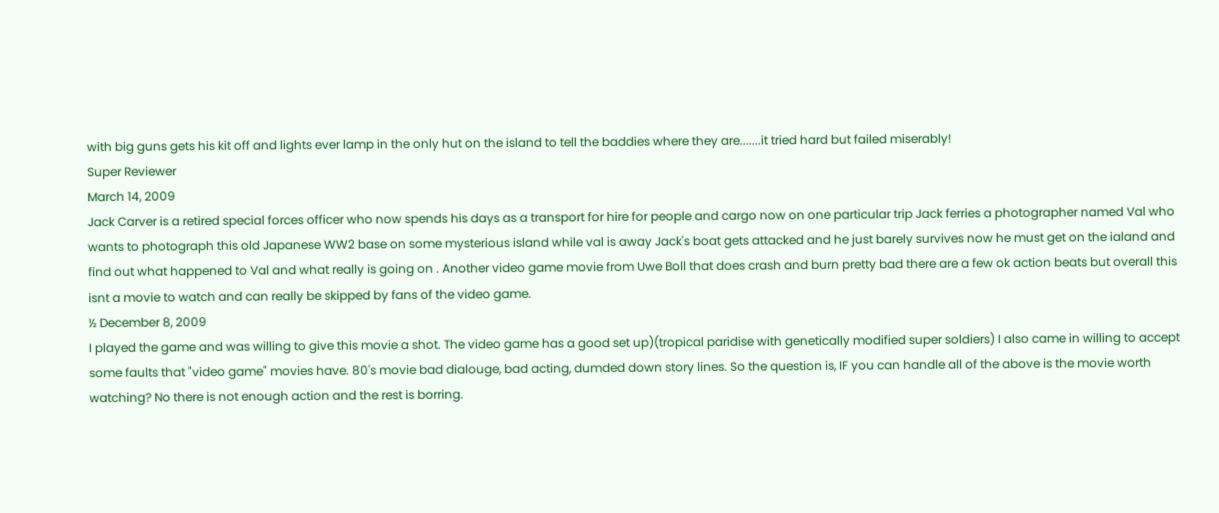with big guns gets his kit off and lights ever lamp in the only hut on the island to tell the baddies where they are.......it tried hard but failed miserably!
Super Reviewer
March 14, 2009
Jack Carver is a retired special forces officer who now spends his days as a transport for hire for people and cargo now on one particular trip Jack ferries a photographer named Val who wants to photograph this old Japanese WW2 base on some mysterious island while val is away Jack's boat gets attacked and he just barely survives now he must get on the ialand and find out what happened to Val and what really is going on . Another video game movie from Uwe Boll that does crash and burn pretty bad there are a few ok action beats but overall this isnt a movie to watch and can really be skipped by fans of the video game.
½ December 8, 2009
I played the game and was willing to give this movie a shot. The video game has a good set up)(tropical paridise with genetically modified super soldiers) I also came in willing to accept some faults that "video game" movies have. 80's movie bad dialouge, bad acting, dumded down story lines. So the question is, IF you can handle all of the above is the movie worth watching? No there is not enough action and the rest is borring.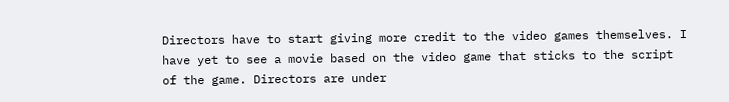Directors have to start giving more credit to the video games themselves. I have yet to see a movie based on the video game that sticks to the script of the game. Directors are under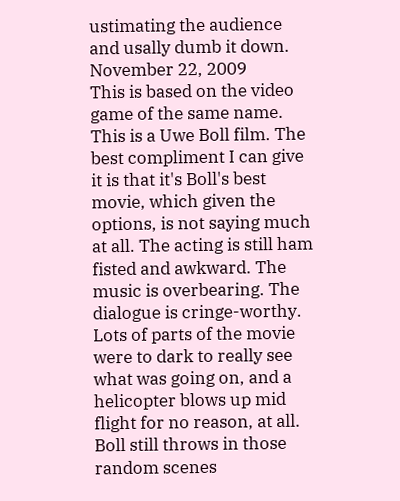ustimating the audience and usally dumb it down.
November 22, 2009
This is based on the video game of the same name. This is a Uwe Boll film. The best compliment I can give it is that it's Boll's best movie, which given the options, is not saying much at all. The acting is still ham fisted and awkward. The music is overbearing. The dialogue is cringe-worthy. Lots of parts of the movie were to dark to really see what was going on, and a helicopter blows up mid flight for no reason, at all. Boll still throws in those random scenes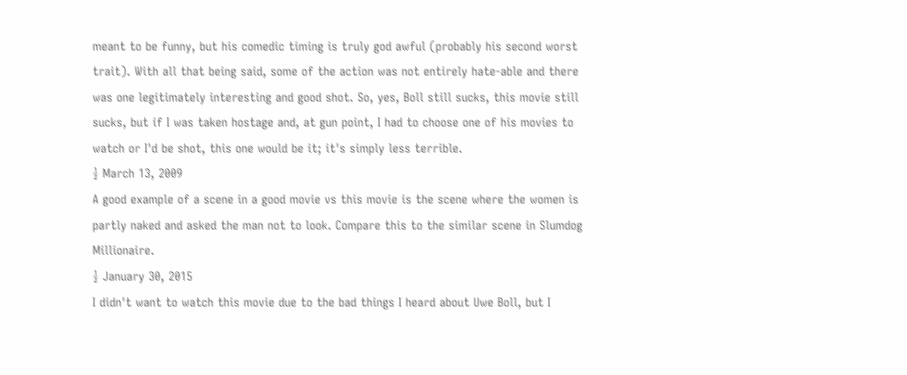meant to be funny, but his comedic timing is truly god awful (probably his second worst trait). With all that being said, some of the action was not entirely hate-able and there was one legitimately interesting and good shot. So, yes, Boll still sucks, this movie still sucks, but if I was taken hostage and, at gun point, I had to choose one of his movies to watch or I'd be shot, this one would be it; it's simply less terrible.
½ March 13, 2009
A good example of a scene in a good movie vs this movie is the scene where the women is partly naked and asked the man not to look. Compare this to the similar scene in Slumdog Millionaire.
½ January 30, 2015
I didn't want to watch this movie due to the bad things I heard about Uwe Boll, but I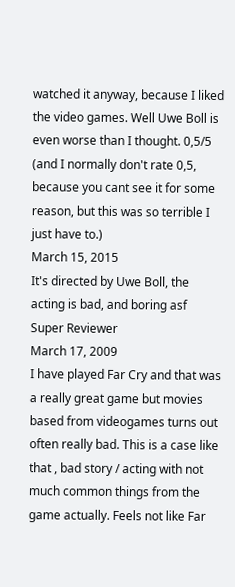watched it anyway, because I liked the video games. Well Uwe Boll is even worse than I thought. 0,5/5 (and I normally don't rate 0,5, because you cant see it for some reason, but this was so terrible I just have to.)
March 15, 2015
It's directed by Uwe Boll, the acting is bad, and boring asf
Super Reviewer
March 17, 2009
I have played Far Cry and that was a really great game but movies based from videogames turns out often really bad. This is a case like that , bad story / acting with not much common things from the game actually. Feels not like Far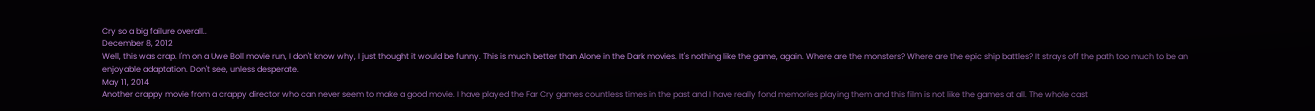Cry so a big failure overall..
December 8, 2012
Well, this was crap. I'm on a Uwe Boll movie run, I don't know why, I just thought it would be funny. This is much better than Alone in the Dark movies. It's nothing like the game, again. Where are the monsters? Where are the epic ship battles? It strays off the path too much to be an enjoyable adaptation. Don't see, unless desperate.
May 11, 2014
Another crappy movie from a crappy director who can never seem to make a good movie. I have played the Far Cry games countless times in the past and I have really fond memories playing them and this film is not like the games at all. The whole cast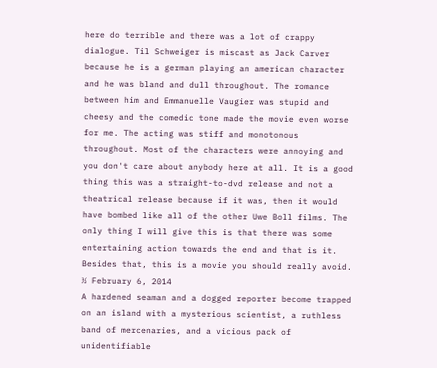here do terrible and there was a lot of crappy dialogue. Til Schweiger is miscast as Jack Carver because he is a german playing an american character and he was bland and dull throughout. The romance between him and Emmanuelle Vaugier was stupid and cheesy and the comedic tone made the movie even worse for me. The acting was stiff and monotonous throughout. Most of the characters were annoying and you don't care about anybody here at all. It is a good thing this was a straight-to-dvd release and not a theatrical release because if it was, then it would have bombed like all of the other Uwe Boll films. The only thing I will give this is that there was some entertaining action towards the end and that is it. Besides that, this is a movie you should really avoid.
½ February 6, 2014
A hardened seaman and a dogged reporter become trapped on an island with a mysterious scientist, a ruthless band of mercenaries, and a vicious pack of unidentifiable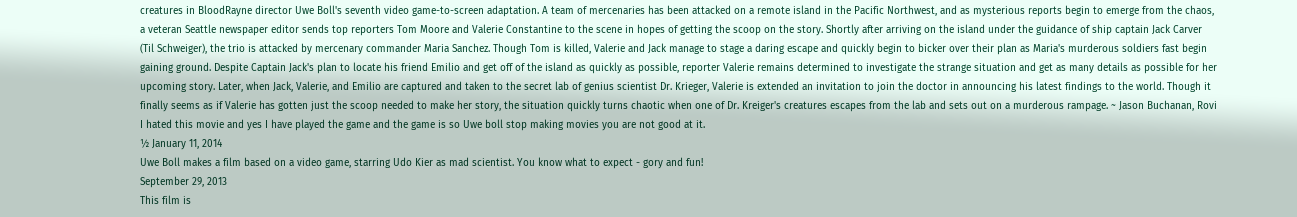creatures in BloodRayne director Uwe Boll's seventh video game-to-screen adaptation. A team of mercenaries has been attacked on a remote island in the Pacific Northwest, and as mysterious reports begin to emerge from the chaos, a veteran Seattle newspaper editor sends top reporters Tom Moore and Valerie Constantine to the scene in hopes of getting the scoop on the story. Shortly after arriving on the island under the guidance of ship captain Jack Carver (Til Schweiger), the trio is attacked by mercenary commander Maria Sanchez. Though Tom is killed, Valerie and Jack manage to stage a daring escape and quickly begin to bicker over their plan as Maria's murderous soldiers fast begin gaining ground. Despite Captain Jack's plan to locate his friend Emilio and get off of the island as quickly as possible, reporter Valerie remains determined to investigate the strange situation and get as many details as possible for her upcoming story. Later, when Jack, Valerie, and Emilio are captured and taken to the secret lab of genius scientist Dr. Krieger, Valerie is extended an invitation to join the doctor in announcing his latest findings to the world. Though it finally seems as if Valerie has gotten just the scoop needed to make her story, the situation quickly turns chaotic when one of Dr. Kreiger's creatures escapes from the lab and sets out on a murderous rampage. ~ Jason Buchanan, Rovi I hated this movie and yes I have played the game and the game is so Uwe boll stop making movies you are not good at it.
½ January 11, 2014
Uwe Boll makes a film based on a video game, starring Udo Kier as mad scientist. You know what to expect - gory and fun!
September 29, 2013
This film is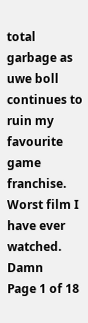total garbage as uwe boll continues to ruin my favourite game franchise. Worst film I have ever watched. Damn
Page 1 of 18